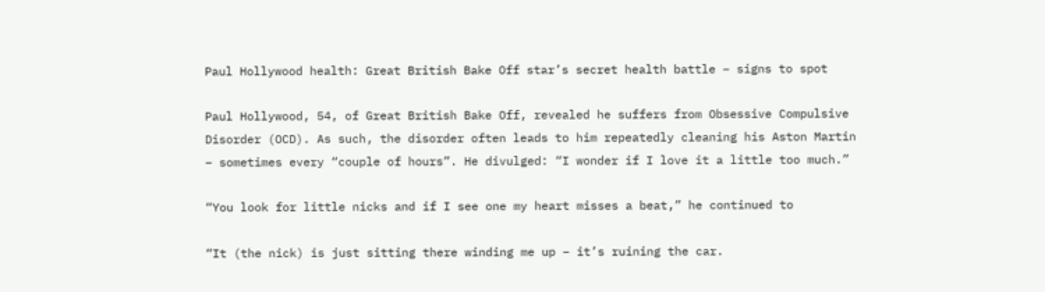Paul Hollywood health: Great British Bake Off star’s secret health battle – signs to spot

Paul Hollywood, 54, of Great British Bake Off, revealed he suffers from Obsessive Compulsive Disorder (OCD). As such, the disorder often leads to him repeatedly cleaning his Aston Martin – sometimes every “couple of hours”. He divulged: “I wonder if I love it a little too much.”

“You look for little nicks and if I see one my heart misses a beat,” he continued to

“It (the nick) is just sitting there winding me up – it’s ruining the car.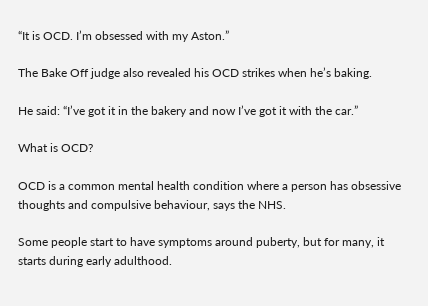“It is OCD. I’m obsessed with my Aston.”

The Bake Off judge also revealed his OCD strikes when he’s baking.

He said: “I’ve got it in the bakery and now I’ve got it with the car.”

What is OCD?

OCD is a common mental health condition where a person has obsessive thoughts and compulsive behaviour, says the NHS.

Some people start to have symptoms around puberty, but for many, it starts during early adulthood.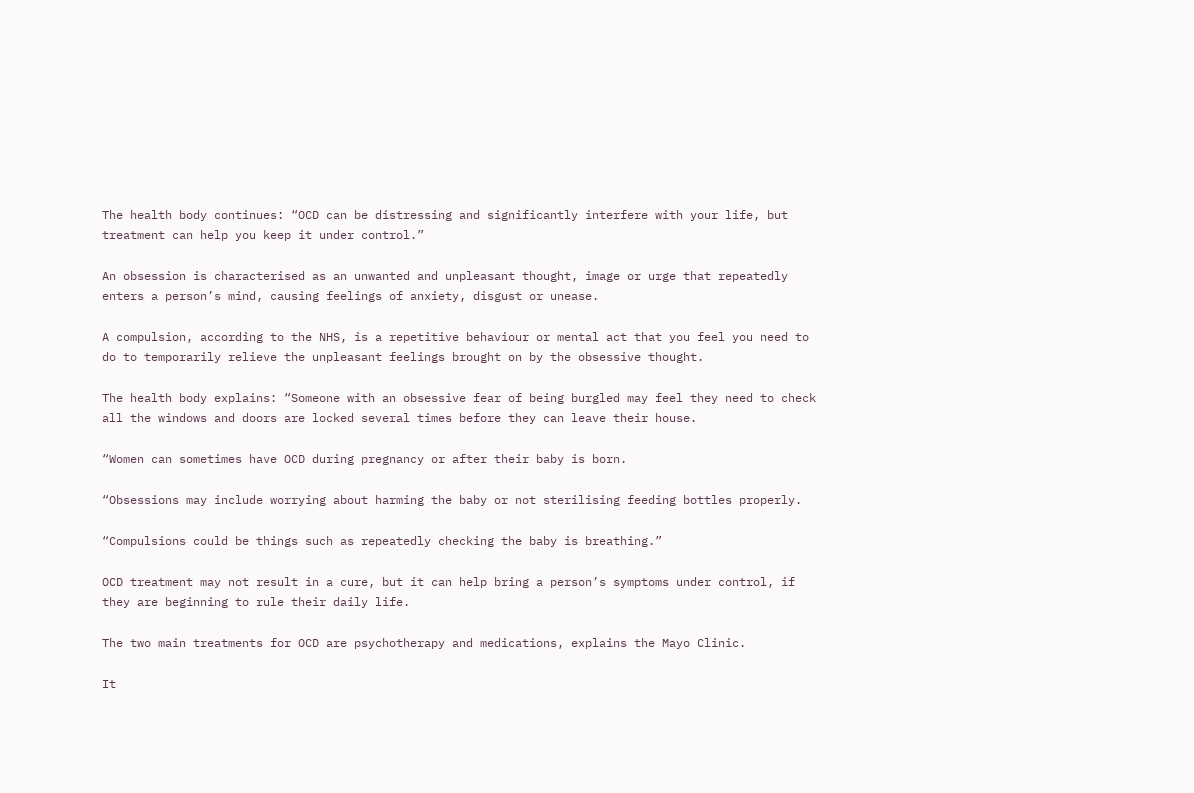The health body continues: “OCD can be distressing and significantly interfere with your life, but treatment can help you keep it under control.”

An obsession is characterised as an unwanted and unpleasant thought, image or urge that repeatedly enters a person’s mind, causing feelings of anxiety, disgust or unease.

A compulsion, according to the NHS, is a repetitive behaviour or mental act that you feel you need to do to temporarily relieve the unpleasant feelings brought on by the obsessive thought.

The health body explains: “Someone with an obsessive fear of being burgled may feel they need to check all the windows and doors are locked several times before they can leave their house.

“Women can sometimes have OCD during pregnancy or after their baby is born.

“Obsessions may include worrying about harming the baby or not sterilising feeding bottles properly.

“Compulsions could be things such as repeatedly checking the baby is breathing.”

OCD treatment may not result in a cure, but it can help bring a person’s symptoms under control, if they are beginning to rule their daily life.

The two main treatments for OCD are psychotherapy and medications, explains the Mayo Clinic.

It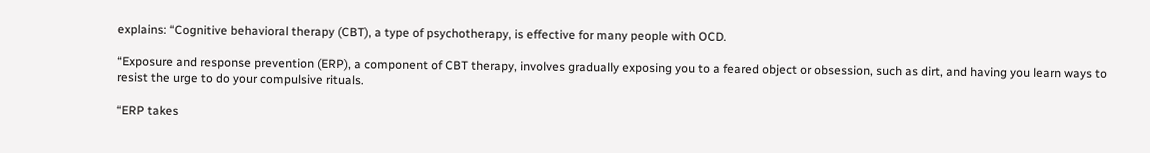explains: “Cognitive behavioral therapy (CBT), a type of psychotherapy, is effective for many people with OCD.

“Exposure and response prevention (ERP), a component of CBT therapy, involves gradually exposing you to a feared object or obsession, such as dirt, and having you learn ways to resist the urge to do your compulsive rituals.

“ERP takes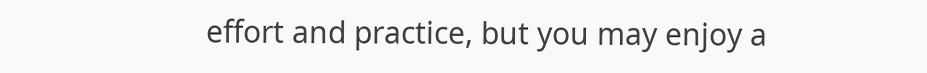effort and practice, but you may enjoy a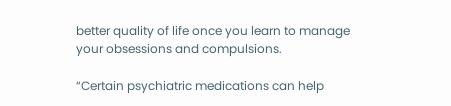better quality of life once you learn to manage your obsessions and compulsions.

“Certain psychiatric medications can help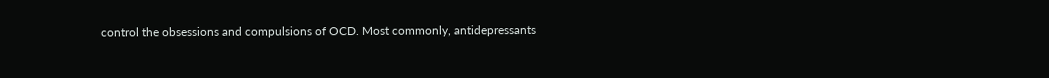control the obsessions and compulsions of OCD. Most commonly, antidepressants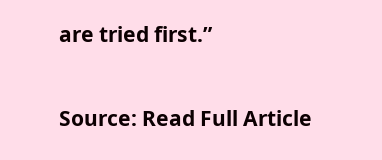are tried first.”

Source: Read Full Article